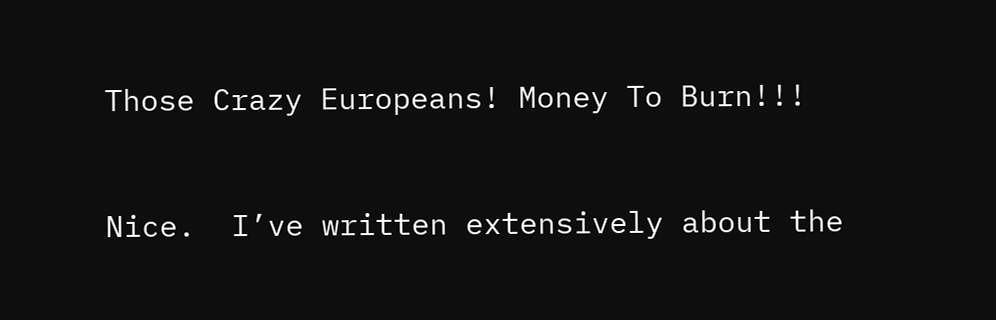Those Crazy Europeans! Money To Burn!!!


Nice.  I’ve written extensively about the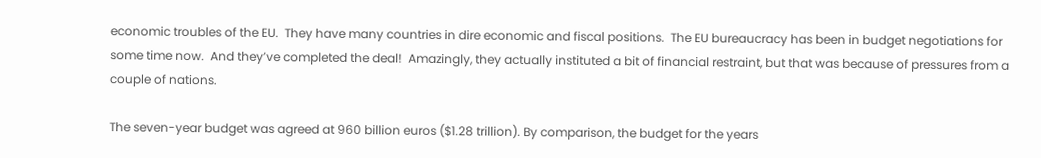economic troubles of the EU.  They have many countries in dire economic and fiscal positions.  The EU bureaucracy has been in budget negotiations for some time now.  And they’ve completed the deal!  Amazingly, they actually instituted a bit of financial restraint, but that was because of pressures from a couple of nations.

The seven-year budget was agreed at 960 billion euros ($1.28 trillion). By comparison, the budget for the years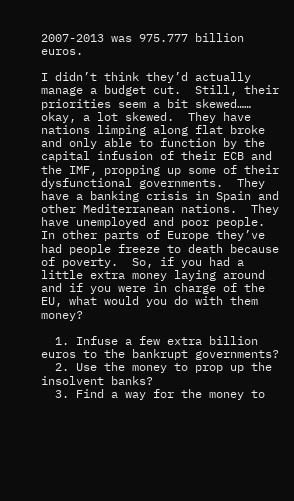2007-2013 was 975.777 billion euros.

I didn’t think they’d actually manage a budget cut.  Still, their priorities seem a bit skewed…… okay, a lot skewed.  They have nations limping along flat broke and only able to function by the capital infusion of their ECB and the IMF, propping up some of their dysfunctional governments.  They have a banking crisis in Spain and other Mediterranean nations.  They have unemployed and poor people.  In other parts of Europe they’ve had people freeze to death because of poverty.  So, if you had a little extra money laying around and if you were in charge of the EU, what would you do with them money?

  1. Infuse a few extra billion euros to the bankrupt governments?
  2. Use the money to prop up the insolvent banks?
  3. Find a way for the money to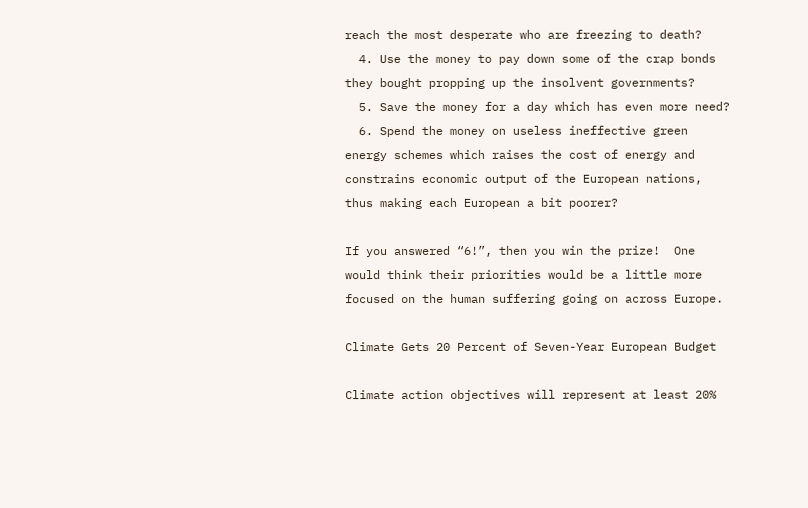reach the most desperate who are freezing to death?
  4. Use the money to pay down some of the crap bonds they bought propping up the insolvent governments?
  5. Save the money for a day which has even more need?
  6. Spend the money on useless ineffective green energy schemes which raises the cost of energy and constrains economic output of the European nations, thus making each European a bit poorer?

If you answered “6!”, then you win the prize!  One would think their priorities would be a little more focused on the human suffering going on across Europe.

Climate Gets 20 Percent of Seven-Year European Budget

Climate action objectives will represent at least 20%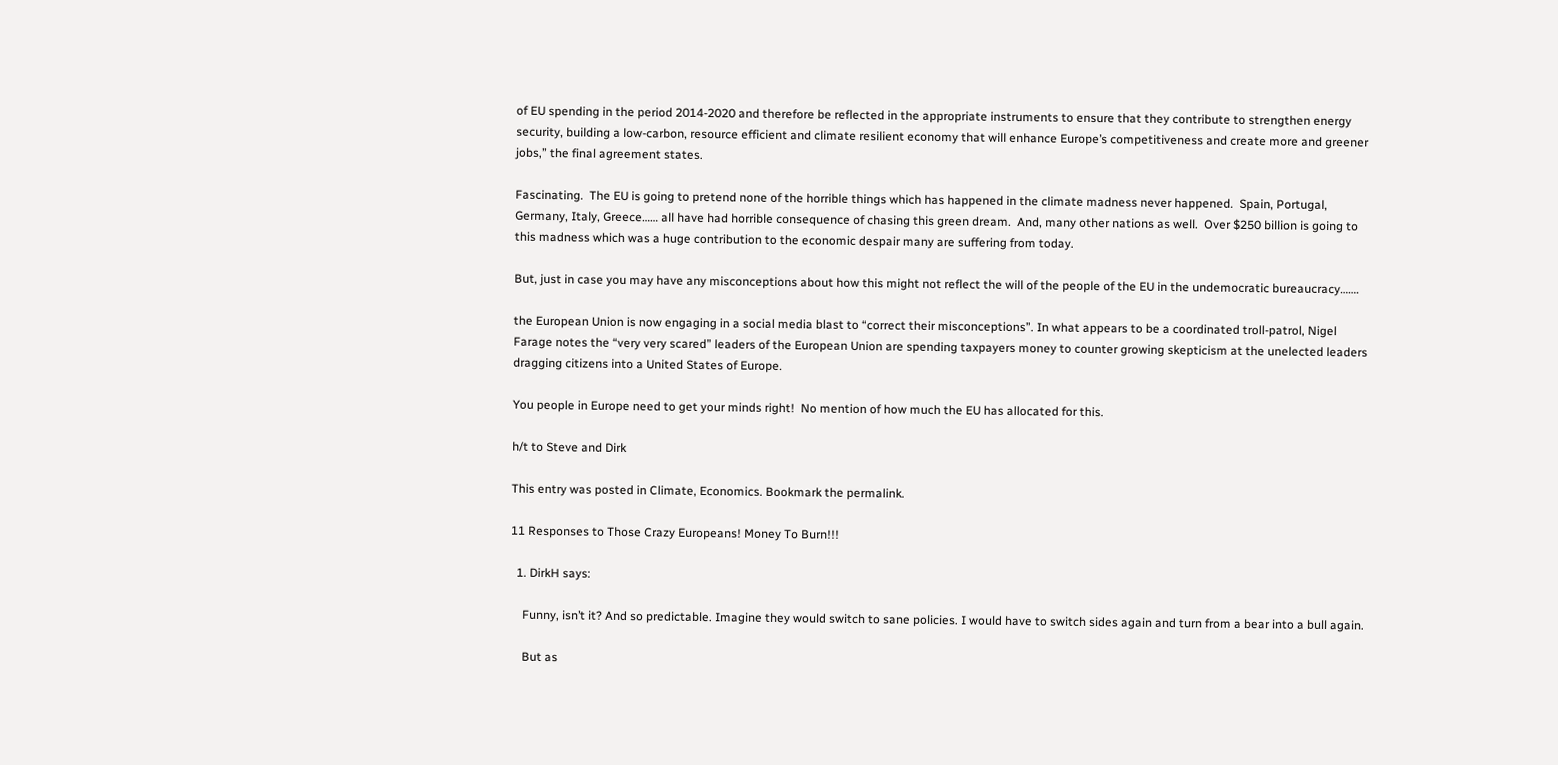of EU spending in the period 2014-2020 and therefore be reflected in the appropriate instruments to ensure that they contribute to strengthen energy security, building a low-carbon, resource efficient and climate resilient economy that will enhance Europe’s competitiveness and create more and greener jobs,” the final agreement states.

Fascinating.  The EU is going to pretend none of the horrible things which has happened in the climate madness never happened.  Spain, Portugal, Germany, Italy, Greece…… all have had horrible consequence of chasing this green dream.  And, many other nations as well.  Over $250 billion is going to this madness which was a huge contribution to the economic despair many are suffering from today.

But, just in case you may have any misconceptions about how this might not reflect the will of the people of the EU in the undemocratic bureaucracy…….

the European Union is now engaging in a social media blast to “correct their misconceptions”. In what appears to be a coordinated troll-patrol, Nigel Farage notes the “very very scared” leaders of the European Union are spending taxpayers money to counter growing skepticism at the unelected leaders dragging citizens into a United States of Europe.

You people in Europe need to get your minds right!  No mention of how much the EU has allocated for this.

h/t to Steve and Dirk

This entry was posted in Climate, Economics. Bookmark the permalink.

11 Responses to Those Crazy Europeans! Money To Burn!!!

  1. DirkH says:

    Funny, isn’t it? And so predictable. Imagine they would switch to sane policies. I would have to switch sides again and turn from a bear into a bull again.

    But as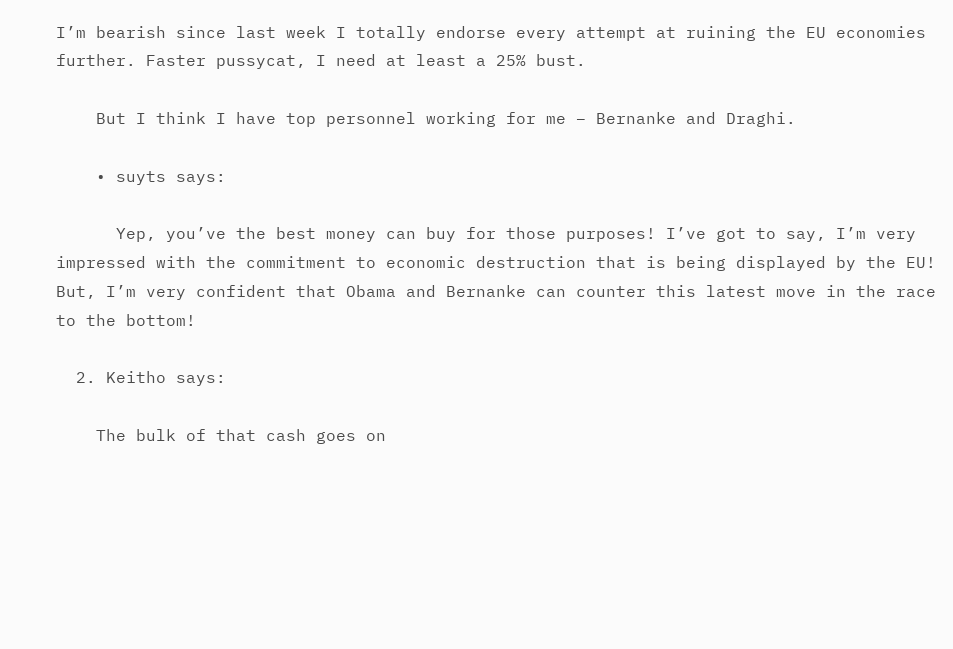I’m bearish since last week I totally endorse every attempt at ruining the EU economies further. Faster pussycat, I need at least a 25% bust.

    But I think I have top personnel working for me – Bernanke and Draghi.

    • suyts says:

      Yep, you’ve the best money can buy for those purposes! I’ve got to say, I’m very impressed with the commitment to economic destruction that is being displayed by the EU! But, I’m very confident that Obama and Bernanke can counter this latest move in the race to the bottom!

  2. Keitho says:

    The bulk of that cash goes on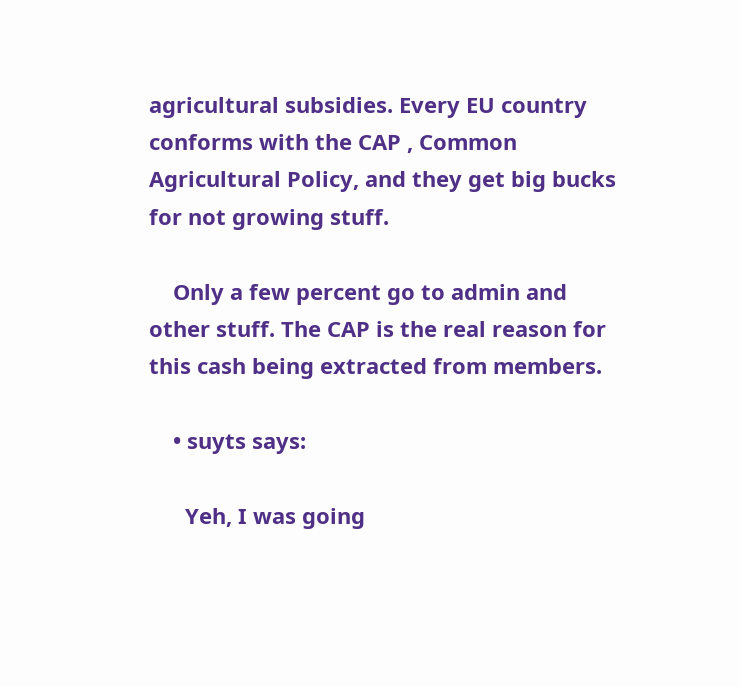agricultural subsidies. Every EU country conforms with the CAP , Common Agricultural Policy, and they get big bucks for not growing stuff.

    Only a few percent go to admin and other stuff. The CAP is the real reason for this cash being extracted from members.

    • suyts says:

      Yeh, I was going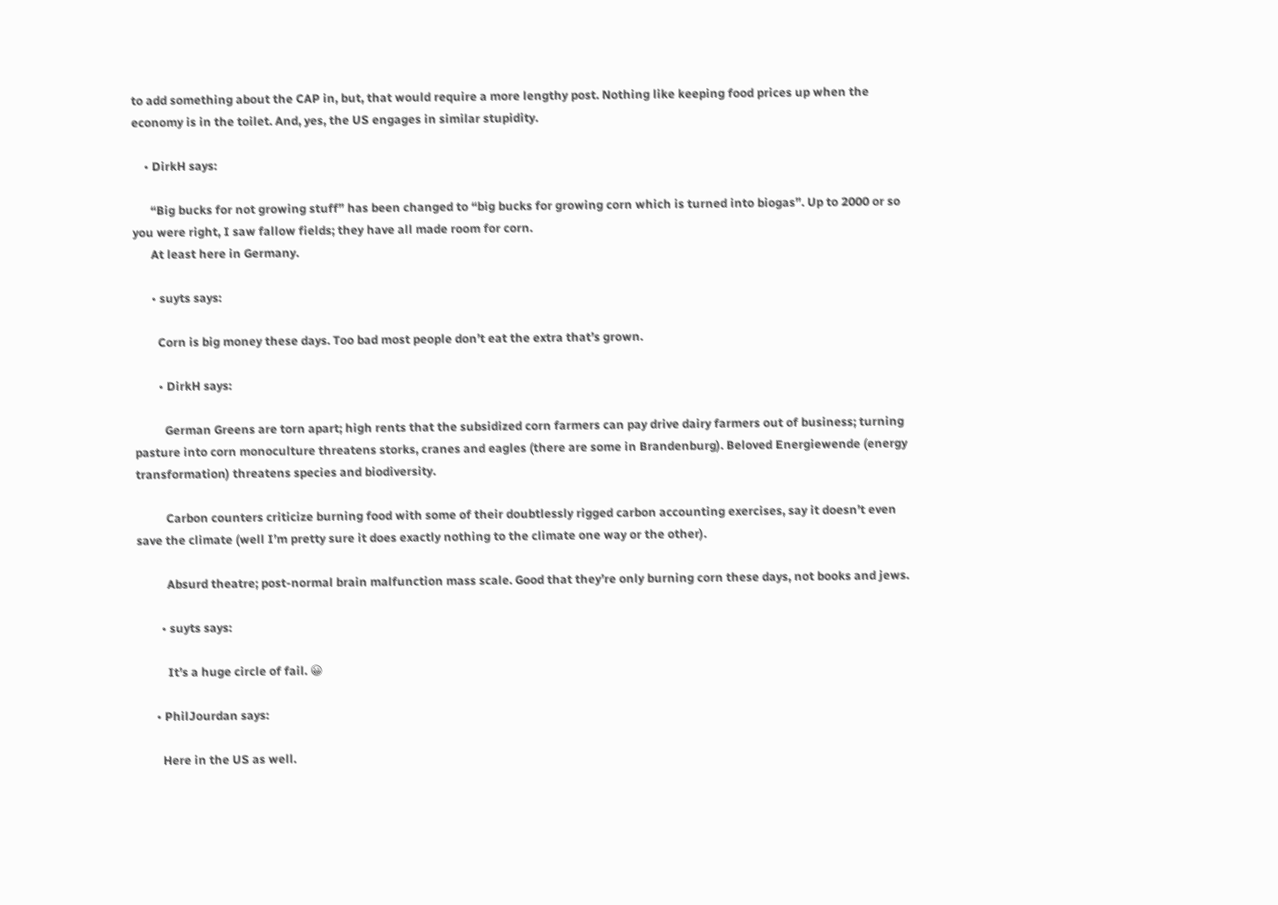to add something about the CAP in, but, that would require a more lengthy post. Nothing like keeping food prices up when the economy is in the toilet. And, yes, the US engages in similar stupidity.

    • DirkH says:

      “Big bucks for not growing stuff” has been changed to “big bucks for growing corn which is turned into biogas”. Up to 2000 or so you were right, I saw fallow fields; they have all made room for corn.
      At least here in Germany.

      • suyts says:

        Corn is big money these days. Too bad most people don’t eat the extra that’s grown.

        • DirkH says:

          German Greens are torn apart; high rents that the subsidized corn farmers can pay drive dairy farmers out of business; turning pasture into corn monoculture threatens storks, cranes and eagles (there are some in Brandenburg). Beloved Energiewende (energy transformation) threatens species and biodiversity.

          Carbon counters criticize burning food with some of their doubtlessly rigged carbon accounting exercises, say it doesn’t even save the climate (well I’m pretty sure it does exactly nothing to the climate one way or the other).

          Absurd theatre; post-normal brain malfunction mass scale. Good that they’re only burning corn these days, not books and jews.

        • suyts says:

          It’s a huge circle of fail. 😀

      • PhilJourdan says:

        Here in the US as well.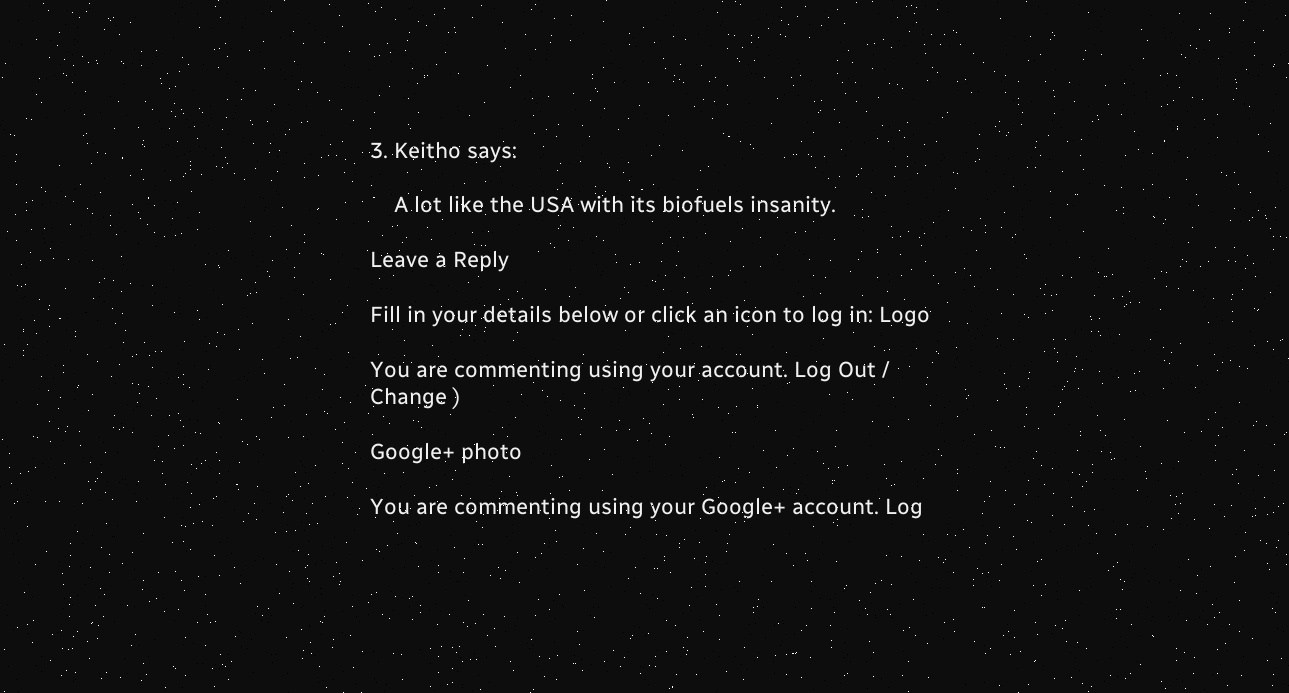3. Keitho says:

    A lot like the USA with its biofuels insanity.

Leave a Reply

Fill in your details below or click an icon to log in: Logo

You are commenting using your account. Log Out /  Change )

Google+ photo

You are commenting using your Google+ account. Log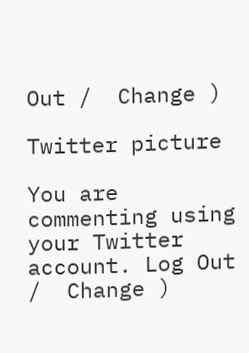Out /  Change )

Twitter picture

You are commenting using your Twitter account. Log Out /  Change )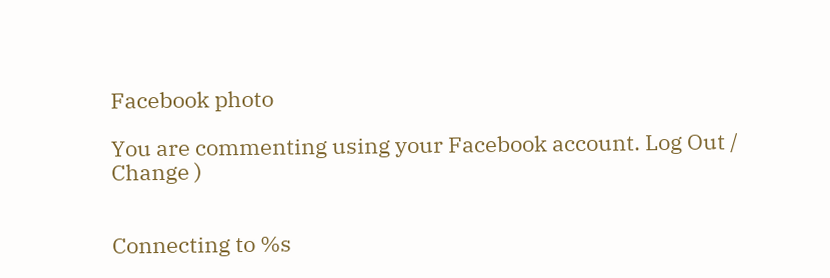Facebook photo

You are commenting using your Facebook account. Log Out /  Change )


Connecting to %s